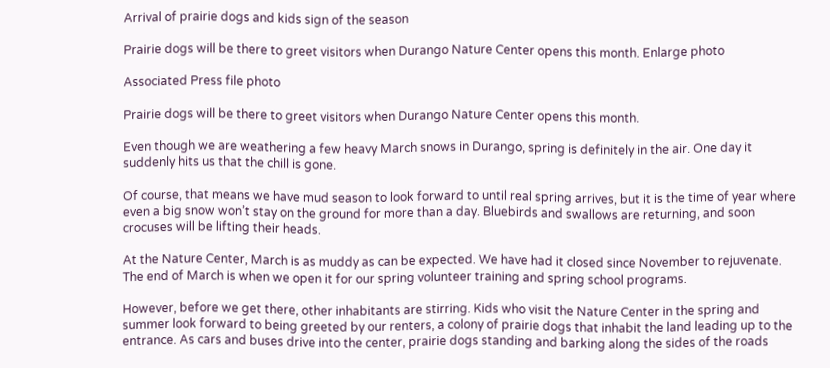Arrival of prairie dogs and kids sign of the season

Prairie dogs will be there to greet visitors when Durango Nature Center opens this month. Enlarge photo

Associated Press file photo

Prairie dogs will be there to greet visitors when Durango Nature Center opens this month.

Even though we are weathering a few heavy March snows in Durango, spring is definitely in the air. One day it suddenly hits us that the chill is gone.

Of course, that means we have mud season to look forward to until real spring arrives, but it is the time of year where even a big snow won’t stay on the ground for more than a day. Bluebirds and swallows are returning, and soon crocuses will be lifting their heads.

At the Nature Center, March is as muddy as can be expected. We have had it closed since November to rejuvenate. The end of March is when we open it for our spring volunteer training and spring school programs.

However, before we get there, other inhabitants are stirring. Kids who visit the Nature Center in the spring and summer look forward to being greeted by our renters, a colony of prairie dogs that inhabit the land leading up to the entrance. As cars and buses drive into the center, prairie dogs standing and barking along the sides of the roads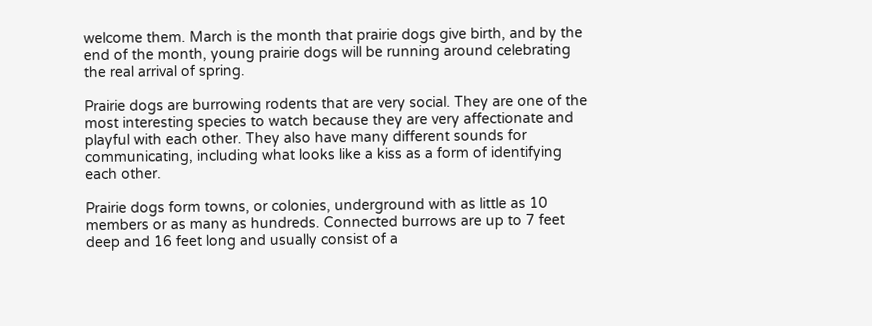welcome them. March is the month that prairie dogs give birth, and by the end of the month, young prairie dogs will be running around celebrating the real arrival of spring.

Prairie dogs are burrowing rodents that are very social. They are one of the most interesting species to watch because they are very affectionate and playful with each other. They also have many different sounds for communicating, including what looks like a kiss as a form of identifying each other.

Prairie dogs form towns, or colonies, underground with as little as 10 members or as many as hundreds. Connected burrows are up to 7 feet deep and 16 feet long and usually consist of a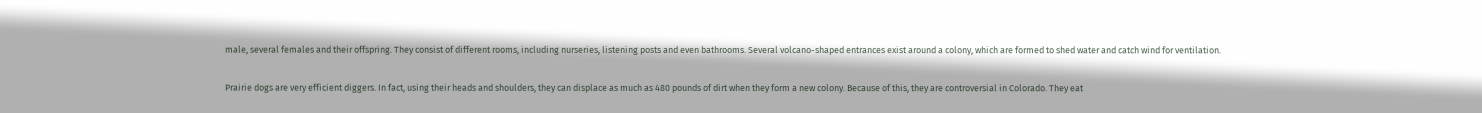male, several females and their offspring. They consist of different rooms, including nurseries, listening posts and even bathrooms. Several volcano-shaped entrances exist around a colony, which are formed to shed water and catch wind for ventilation.

Prairie dogs are very efficient diggers. In fact, using their heads and shoulders, they can displace as much as 480 pounds of dirt when they form a new colony. Because of this, they are controversial in Colorado. They eat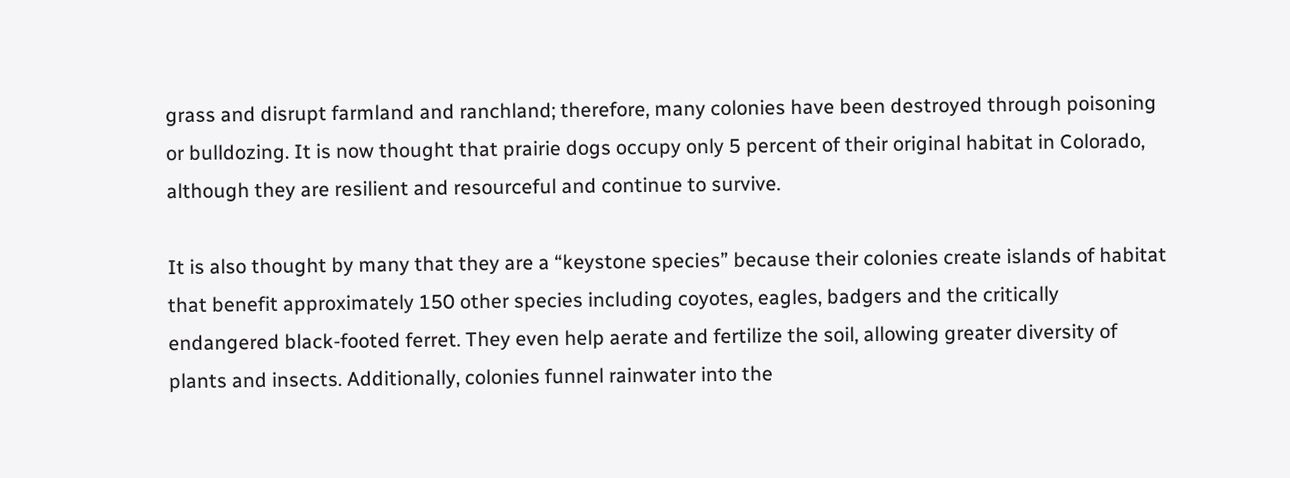grass and disrupt farmland and ranchland; therefore, many colonies have been destroyed through poisoning or bulldozing. It is now thought that prairie dogs occupy only 5 percent of their original habitat in Colorado, although they are resilient and resourceful and continue to survive.

It is also thought by many that they are a “keystone species” because their colonies create islands of habitat that benefit approximately 150 other species including coyotes, eagles, badgers and the critically endangered black-footed ferret. They even help aerate and fertilize the soil, allowing greater diversity of plants and insects. Additionally, colonies funnel rainwater into the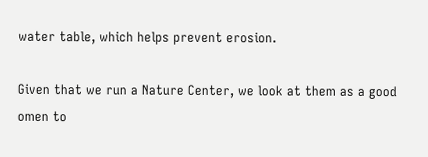water table, which helps prevent erosion.

Given that we run a Nature Center, we look at them as a good omen to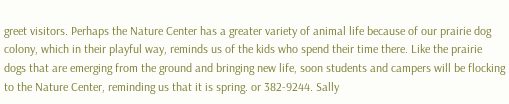greet visitors. Perhaps the Nature Center has a greater variety of animal life because of our prairie dog colony, which in their playful way, reminds us of the kids who spend their time there. Like the prairie dogs that are emerging from the ground and bringing new life, soon students and campers will be flocking to the Nature Center, reminding us that it is spring. or 382-9244. Sally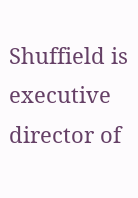Shuffield is executive director of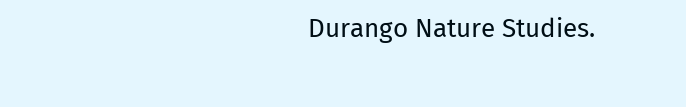Durango Nature Studies.